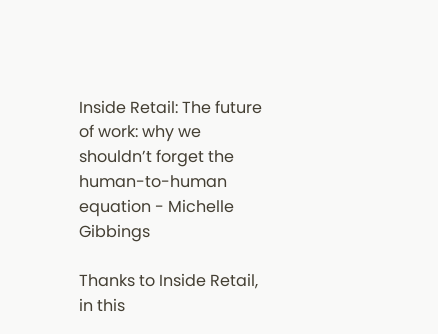Inside Retail: The future of work: why we shouldn’t forget the human-to-human equation - Michelle Gibbings

Thanks to Inside Retail, in this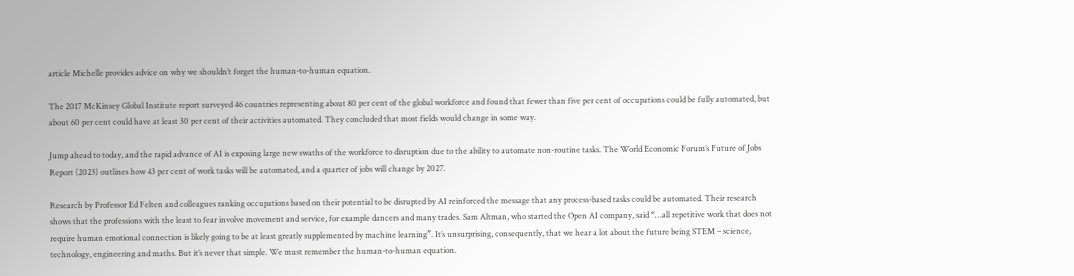article Michelle provides advice on why we shouldn’t forget the human-to-human equation.

The 2017 McKinsey Global Institute report surveyed 46 countries representing about 80 per cent of the global workforce and found that fewer than five per cent of occupations could be fully automated, but about 60 per cent could have at least 30 per cent of their activities automated. They concluded that most fields would change in some way.

Jump ahead to today, and the rapid advance of AI is exposing large new swaths of the workforce to disruption due to the ability to automate non-routine tasks. The World Economic Forum’s Future of Jobs Report (2023) outlines how 43 per cent of work tasks will be automated, and a quarter of jobs will change by 2027.

Research by Professor Ed Felten and colleagues ranking occupations based on their potential to be disrupted by AI reinforced the message that any process-based tasks could be automated. Their research shows that the professions with the least to fear involve movement and service, for example dancers and many trades. Sam Altman, who started the Open AI company, said “…all repetitive work that does not require human emotional connection is likely going to be at least greatly supplemented by machine learning”. It’s unsurprising, consequently, that we hear a lot about the future being STEM – science, technology, engineering and maths. But it’s never that simple. We must remember the human-to-human equation.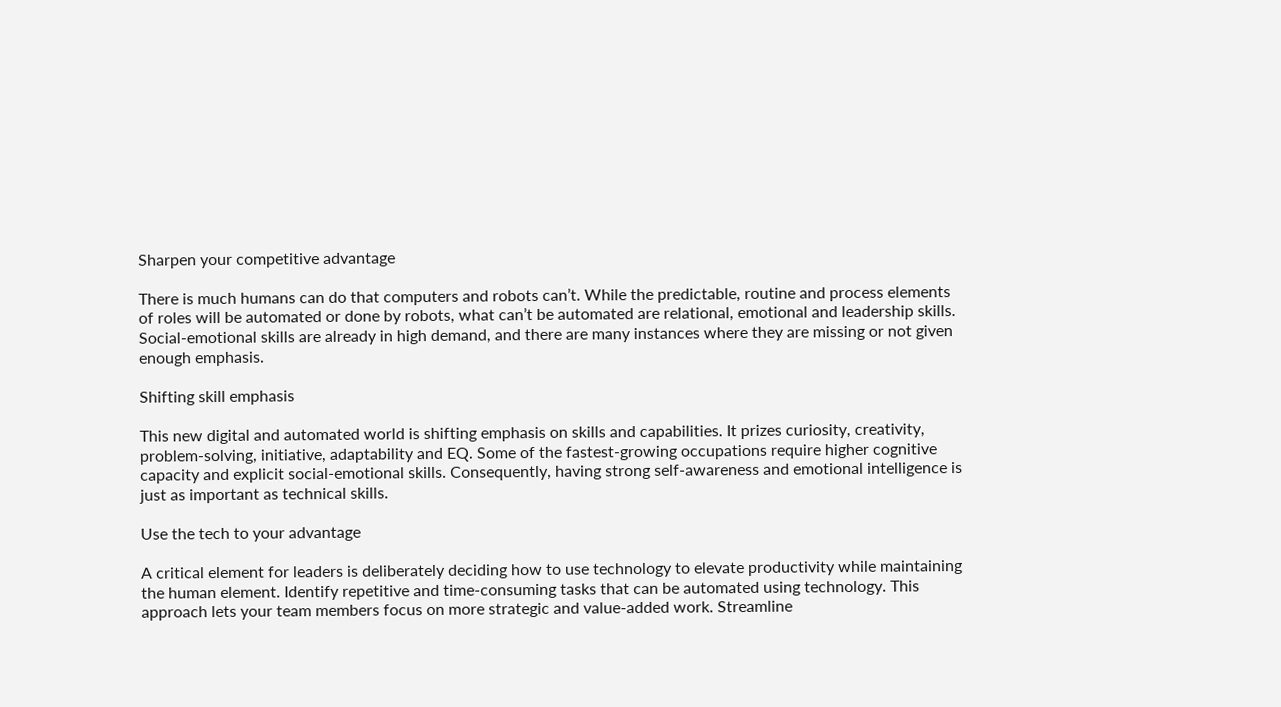Sharpen your competitive advantage

There is much humans can do that computers and robots can’t. While the predictable, routine and process elements of roles will be automated or done by robots, what can’t be automated are relational, emotional and leadership skills. Social-emotional skills are already in high demand, and there are many instances where they are missing or not given enough emphasis.

Shifting skill emphasis

This new digital and automated world is shifting emphasis on skills and capabilities. It prizes curiosity, creativity, problem-solving, initiative, adaptability and EQ. Some of the fastest-growing occupations require higher cognitive capacity and explicit social-emotional skills. Consequently, having strong self-awareness and emotional intelligence is just as important as technical skills.

Use the tech to your advantage

A critical element for leaders is deliberately deciding how to use technology to elevate productivity while maintaining the human element. Identify repetitive and time-consuming tasks that can be automated using technology. This approach lets your team members focus on more strategic and value-added work. Streamline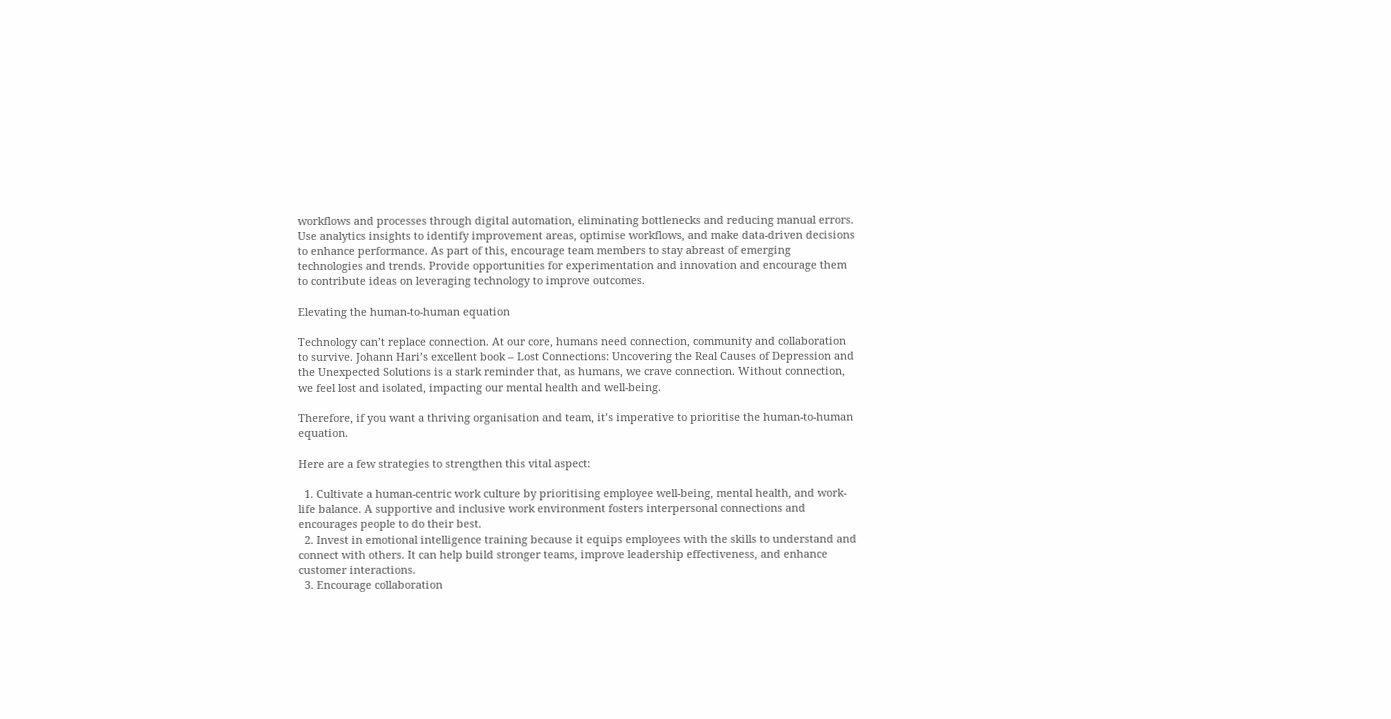workflows and processes through digital automation, eliminating bottlenecks and reducing manual errors. Use analytics insights to identify improvement areas, optimise workflows, and make data-driven decisions to enhance performance. As part of this, encourage team members to stay abreast of emerging technologies and trends. Provide opportunities for experimentation and innovation and encourage them to contribute ideas on leveraging technology to improve outcomes.

Elevating the human-to-human equation

Technology can’t replace connection. At our core, humans need connection, community and collaboration to survive. Johann Hari’s excellent book – Lost Connections: Uncovering the Real Causes of Depression and the Unexpected Solutions is a stark reminder that, as humans, we crave connection. Without connection, we feel lost and isolated, impacting our mental health and well-being.

Therefore, if you want a thriving organisation and team, it’s imperative to prioritise the human-to-human equation.

Here are a few strategies to strengthen this vital aspect:

  1. Cultivate a human-centric work culture by prioritising employee well-being, mental health, and work-life balance. A supportive and inclusive work environment fosters interpersonal connections and encourages people to do their best.
  2. Invest in emotional intelligence training because it equips employees with the skills to understand and connect with others. It can help build stronger teams, improve leadership effectiveness, and enhance customer interactions.
  3. Encourage collaboration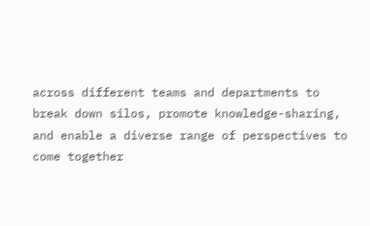across different teams and departments to break down silos, promote knowledge-sharing, and enable a diverse range of perspectives to come together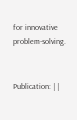for innovative problem-solving.


Publication: | |